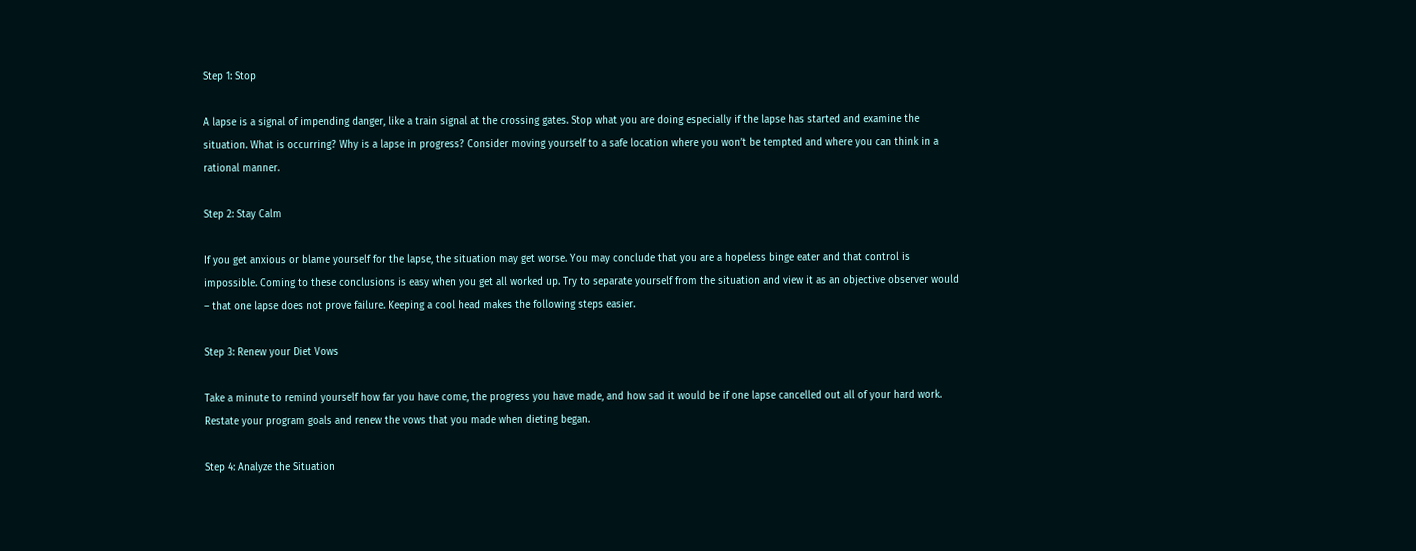Step 1: Stop

A lapse is a signal of impending danger, like a train signal at the crossing gates. Stop what you are doing especially if the lapse has started and examine the situation. What is occurring? Why is a lapse in progress? Consider moving yourself to a safe location where you won’t be tempted and where you can think in a rational manner.

Step 2: Stay Calm

If you get anxious or blame yourself for the lapse, the situation may get worse. You may conclude that you are a hopeless binge eater and that control is impossible. Coming to these conclusions is easy when you get all worked up. Try to separate yourself from the situation and view it as an objective observer would – that one lapse does not prove failure. Keeping a cool head makes the following steps easier.

Step 3: Renew your Diet Vows

Take a minute to remind yourself how far you have come, the progress you have made, and how sad it would be if one lapse cancelled out all of your hard work. Restate your program goals and renew the vows that you made when dieting began.

Step 4: Analyze the Situation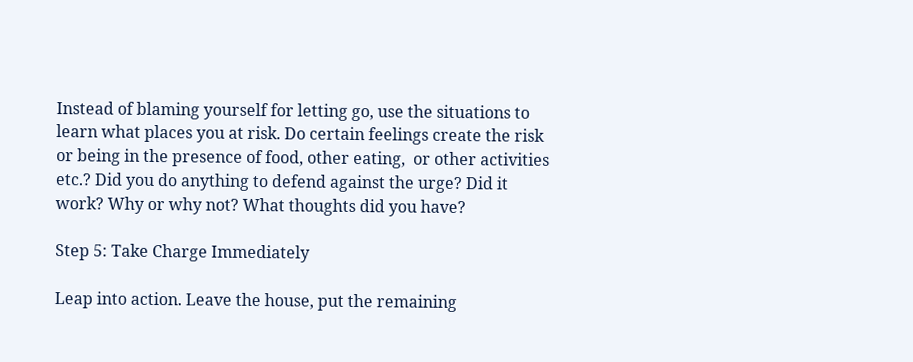Instead of blaming yourself for letting go, use the situations to learn what places you at risk. Do certain feelings create the risk or being in the presence of food, other eating,  or other activities etc.? Did you do anything to defend against the urge? Did it work? Why or why not? What thoughts did you have?

Step 5: Take Charge Immediately

Leap into action. Leave the house, put the remaining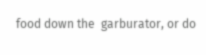food down the  garburator, or do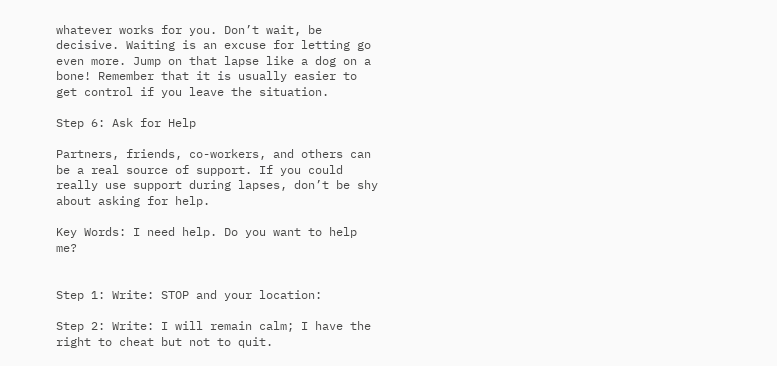whatever works for you. Don’t wait, be decisive. Waiting is an excuse for letting go even more. Jump on that lapse like a dog on a bone! Remember that it is usually easier to get control if you leave the situation.

Step 6: Ask for Help

Partners, friends, co-workers, and others can be a real source of support. If you could really use support during lapses, don’t be shy about asking for help.

Key Words: I need help. Do you want to help me?


Step 1: Write: STOP and your location:

Step 2: Write: I will remain calm; I have the right to cheat but not to quit.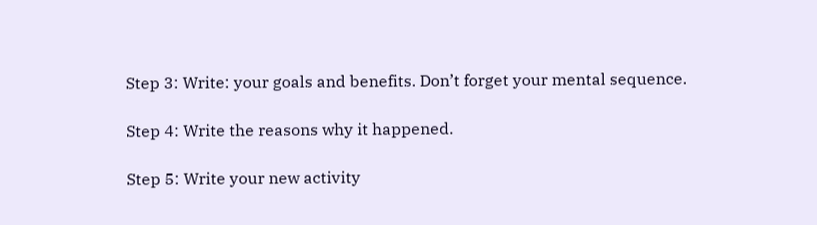Step 3: Write: your goals and benefits. Don’t forget your mental sequence.

Step 4: Write the reasons why it happened.

Step 5: Write your new activity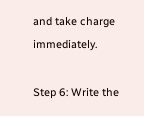and take charge immediately.

Step 6: Write the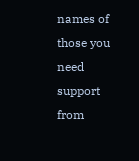names of those you need support from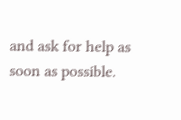and ask for help as soon as possible.